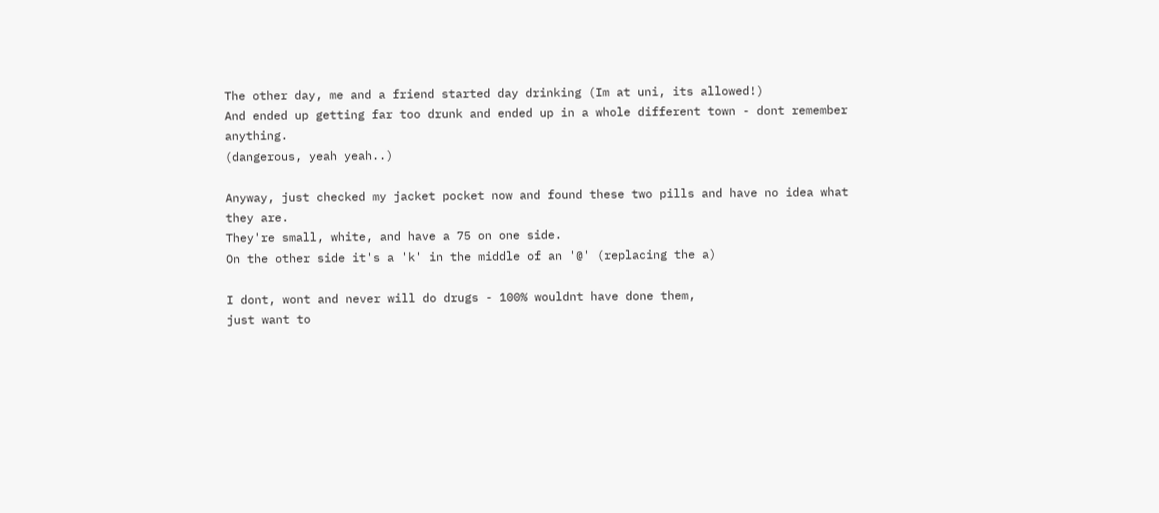The other day, me and a friend started day drinking (Im at uni, its allowed!)
And ended up getting far too drunk and ended up in a whole different town - dont remember anything.
(dangerous, yeah yeah..)

Anyway, just checked my jacket pocket now and found these two pills and have no idea what they are.
They're small, white, and have a 75 on one side.
On the other side it's a 'k' in the middle of an '@' (replacing the a)

I dont, wont and never will do drugs - 100% wouldnt have done them,
just want to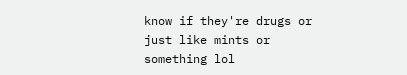know if they're drugs or just like mints or something lol